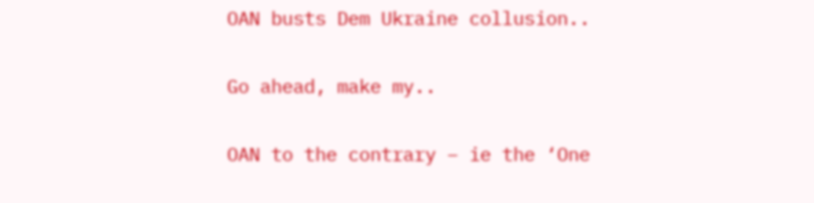OAN busts Dem Ukraine collusion..

Go ahead, make my..

OAN to the contrary – ie the ‘One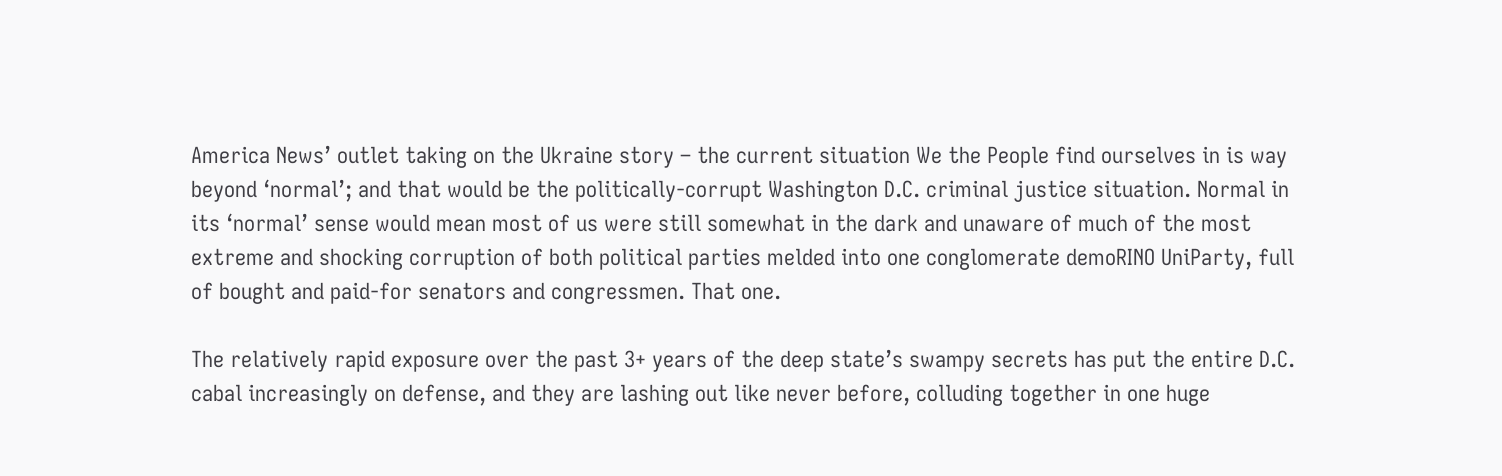America News’ outlet taking on the Ukraine story – the current situation We the People find ourselves in is way beyond ‘normal’; and that would be the politically-corrupt Washington D.C. criminal justice situation. Normal in its ‘normal’ sense would mean most of us were still somewhat in the dark and unaware of much of the most extreme and shocking corruption of both political parties melded into one conglomerate demoRINO UniParty, full of bought and paid-for senators and congressmen. That one.

The relatively rapid exposure over the past 3+ years of the deep state’s swampy secrets has put the entire D.C. cabal increasingly on defense, and they are lashing out like never before, colluding together in one huge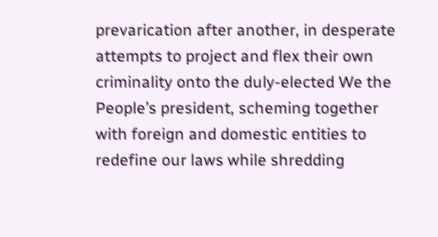prevarication after another, in desperate attempts to project and flex their own criminality onto the duly-elected We the People’s president, scheming together with foreign and domestic entities to redefine our laws while shredding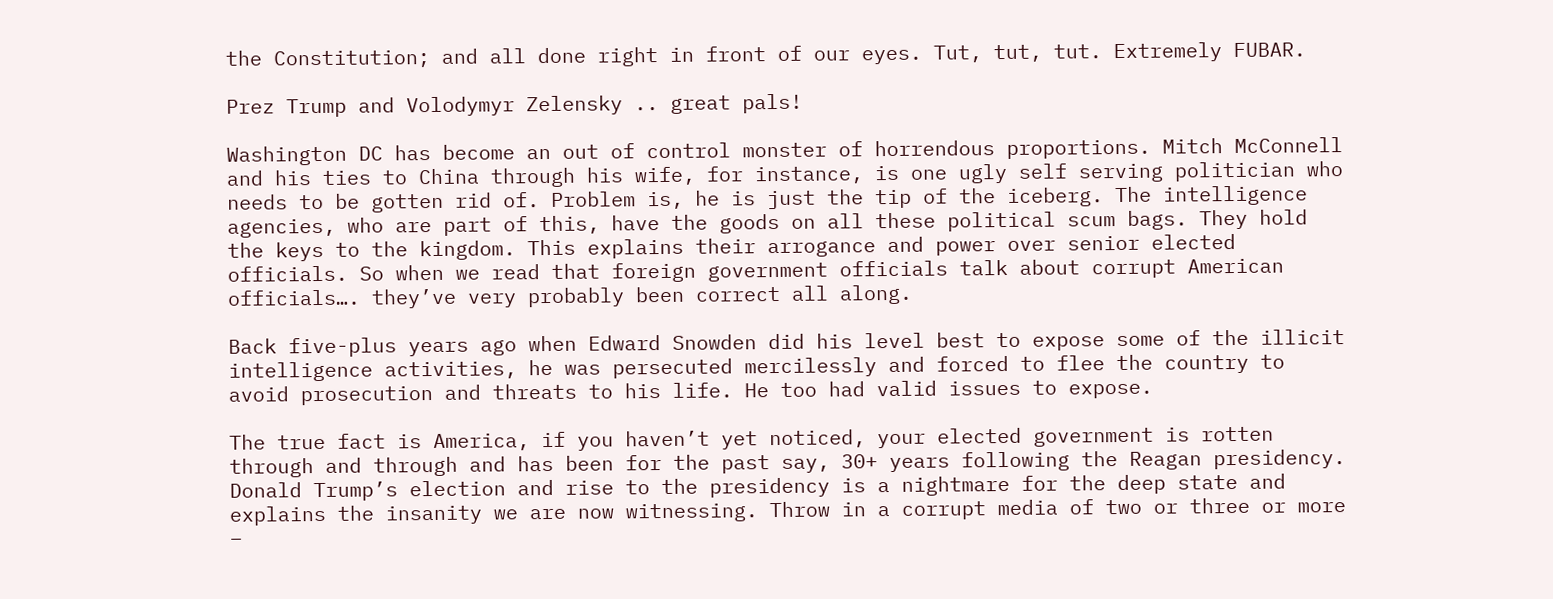the Constitution; and all done right in front of our eyes. Tut, tut, tut. Extremely FUBAR.

Prez Trump and Volodymyr Zelensky .. great pals!

Washington DC has become an out of control monster of horrendous proportions. Mitch McConnell and his ties to China through his wife, for instance, is one ugly self serving politician who needs to be gotten rid of. Problem is, he is just the tip of the iceberg. The intelligence agencies, who are part of this, have the goods on all these political scum bags. They hold the keys to the kingdom. This explains their arrogance and power over senior elected officials. So when we read that foreign government officials talk about corrupt American officials…. they’ve very probably been correct all along.

Back five-plus years ago when Edward Snowden did his level best to expose some of the illicit intelligence activities, he was persecuted mercilessly and forced to flee the country to avoid prosecution and threats to his life. He too had valid issues to expose.

The true fact is America, if you haven’t yet noticed, your elected government is rotten through and through and has been for the past say, 30+ years following the Reagan presidency. Donald Trump’s election and rise to the presidency is a nightmare for the deep state and explains the insanity we are now witnessing. Throw in a corrupt media of two or three or more –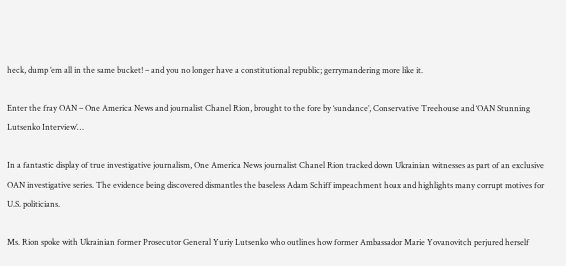heck, dump ’em all in the same bucket! – and you no longer have a constitutional republic; gerrymandering more like it.

Enter the fray OAN – One America News and journalist Chanel Rion, brought to the fore by ‘sundance’, Conservative Treehouse and ‘OAN Stunning Lutsenko Interview’…

In a fantastic display of true investigative journalism, One America News journalist Chanel Rion tracked down Ukrainian witnesses as part of an exclusive OAN investigative series. The evidence being discovered dismantles the baseless Adam Schiff impeachment hoax and highlights many corrupt motives for U.S. politicians.

Ms. Rion spoke with Ukrainian former Prosecutor General Yuriy Lutsenko who outlines how former Ambassador Marie Yovanovitch perjured herself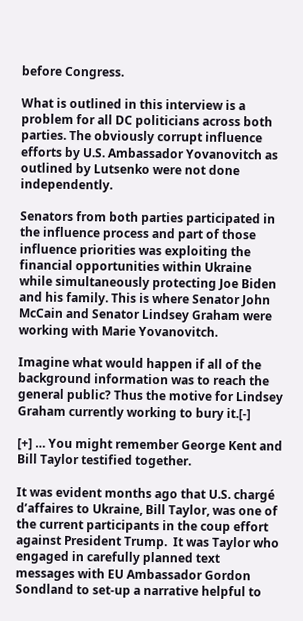before Congress.

What is outlined in this interview is a  problem for all DC politicians across both parties. The obviously corrupt influence efforts by U.S. Ambassador Yovanovitch as outlined by Lutsenko were not done independently.

Senators from both parties participated in the influence process and part of those influence priorities was exploiting the financial opportunities within Ukraine while simultaneously protecting Joe Biden and his family. This is where Senator John McCain and Senator Lindsey Graham were working with Marie Yovanovitch.

Imagine what would happen if all of the background information was to reach the general public? Thus the motive for Lindsey Graham currently working to bury it.[-]

[+] … You might remember George Kent and Bill Taylor testified together.

It was evident months ago that U.S. chargé d’affaires to Ukraine, Bill Taylor, was one of the current participants in the coup effort against President Trump.  It was Taylor who engaged in carefully planned text messages with EU Ambassador Gordon Sondland to set-up a narrative helpful to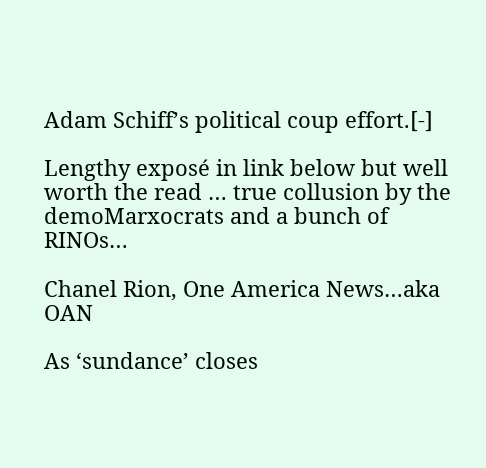Adam Schiff’s political coup effort.[-]

Lengthy exposé in link below but well worth the read … true collusion by the demoMarxocrats and a bunch of RINOs…

Chanel Rion, One America News…aka OAN

As ‘sundance’ closes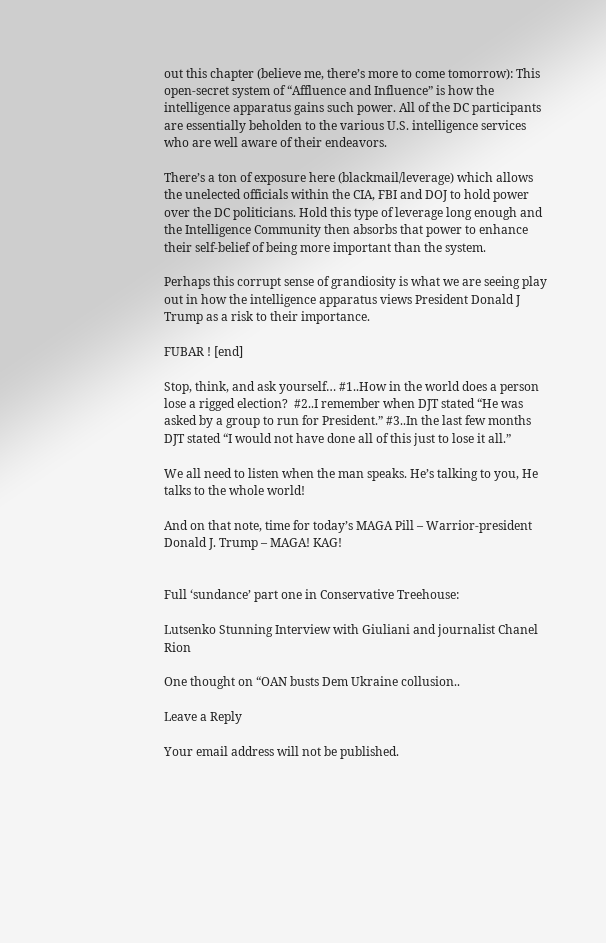out this chapter (believe me, there’s more to come tomorrow): This open-secret system of “Affluence and Influence” is how the intelligence apparatus gains such power. All of the DC participants are essentially beholden to the various U.S. intelligence services who are well aware of their endeavors.

There’s a ton of exposure here (blackmail/leverage) which allows the unelected officials within the CIA, FBI and DOJ to hold power over the DC politicians. Hold this type of leverage long enough and the Intelligence Community then absorbs that power to enhance their self-belief of being more important than the system.

Perhaps this corrupt sense of grandiosity is what we are seeing play out in how the intelligence apparatus views President Donald J Trump as a risk to their importance.

FUBAR ! [end]

Stop, think, and ask yourself… #1..How in the world does a person lose a rigged election?  #2..I remember when DJT stated “He was asked by a group to run for President.” #3..In the last few months DJT stated “I would not have done all of this just to lose it all.”

We all need to listen when the man speaks. He’s talking to you, He talks to the whole world!

And on that note, time for today’s MAGA Pill – Warrior-president Donald J. Trump – MAGA! KAG!


Full ‘sundance’ part one in Conservative Treehouse:

Lutsenko Stunning Interview with Giuliani and journalist Chanel Rion

One thought on “OAN busts Dem Ukraine collusion..

Leave a Reply

Your email address will not be published.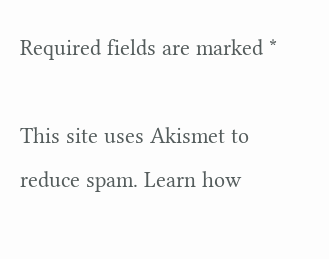Required fields are marked *

This site uses Akismet to reduce spam. Learn how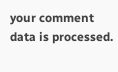your comment data is processed.